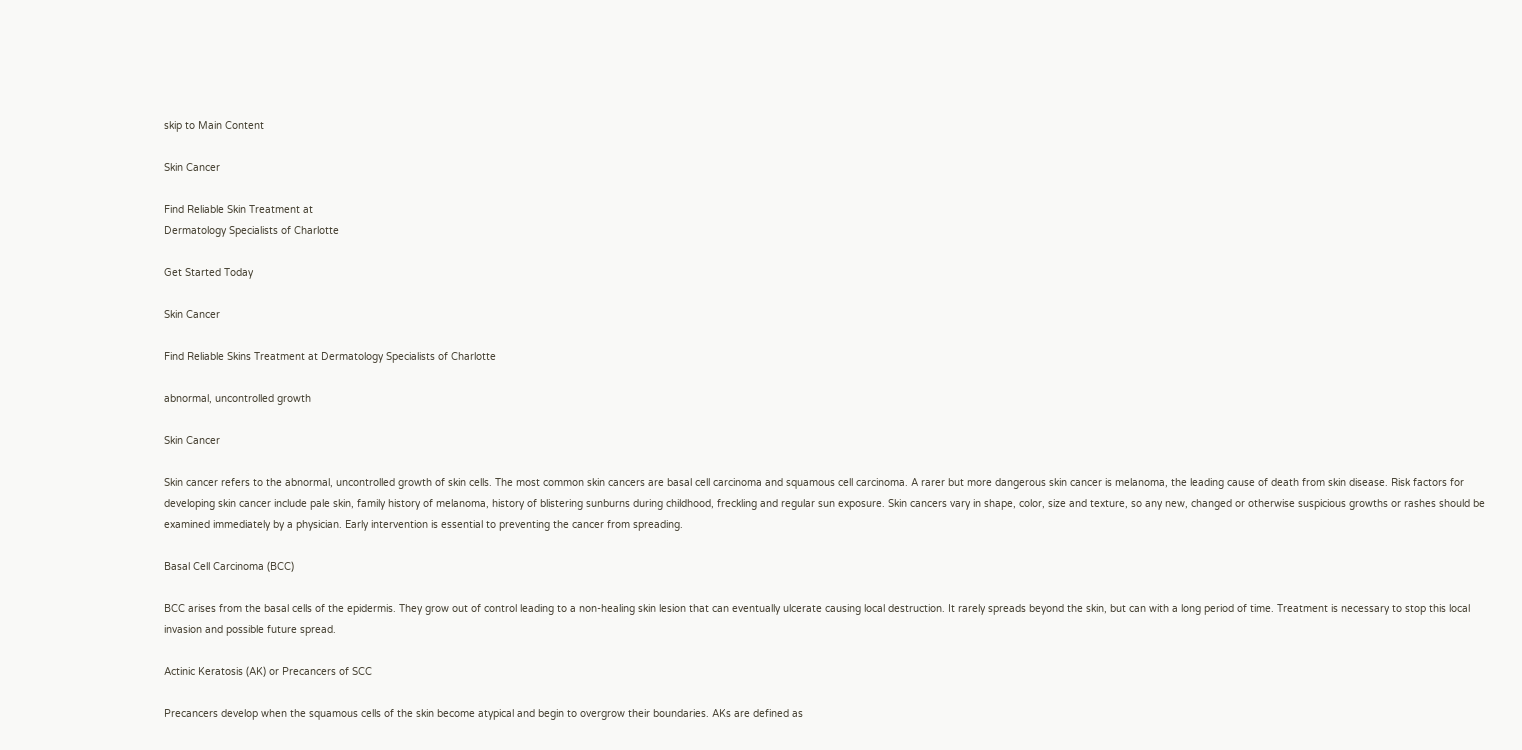skip to Main Content

Skin Cancer

Find Reliable Skin Treatment at
Dermatology Specialists of Charlotte

Get Started Today

Skin Cancer

Find Reliable Skins Treatment at Dermatology Specialists of Charlotte

abnormal, uncontrolled growth

Skin Cancer

Skin cancer refers to the abnormal, uncontrolled growth of skin cells. The most common skin cancers are basal cell carcinoma and squamous cell carcinoma. A rarer but more dangerous skin cancer is melanoma, the leading cause of death from skin disease. Risk factors for developing skin cancer include pale skin, family history of melanoma, history of blistering sunburns during childhood, freckling and regular sun exposure. Skin cancers vary in shape, color, size and texture, so any new, changed or otherwise suspicious growths or rashes should be examined immediately by a physician. Early intervention is essential to preventing the cancer from spreading.

Basal Cell Carcinoma (BCC)

BCC arises from the basal cells of the epidermis. They grow out of control leading to a non-healing skin lesion that can eventually ulcerate causing local destruction. It rarely spreads beyond the skin, but can with a long period of time. Treatment is necessary to stop this local invasion and possible future spread.

Actinic Keratosis (AK) or Precancers of SCC

Precancers develop when the squamous cells of the skin become atypical and begin to overgrow their boundaries. AKs are defined as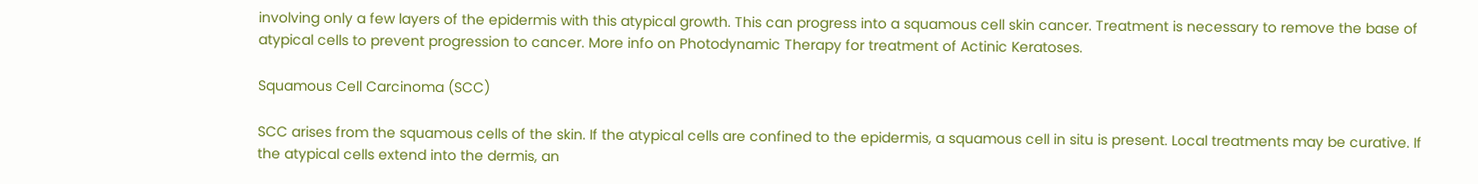involving only a few layers of the epidermis with this atypical growth. This can progress into a squamous cell skin cancer. Treatment is necessary to remove the base of atypical cells to prevent progression to cancer. More info on Photodynamic Therapy for treatment of Actinic Keratoses.

Squamous Cell Carcinoma (SCC)

SCC arises from the squamous cells of the skin. If the atypical cells are confined to the epidermis, a squamous cell in situ is present. Local treatments may be curative. If the atypical cells extend into the dermis, an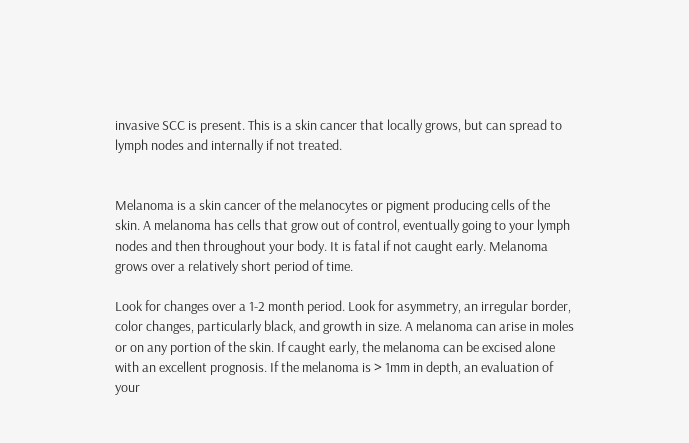invasive SCC is present. This is a skin cancer that locally grows, but can spread to lymph nodes and internally if not treated.


Melanoma is a skin cancer of the melanocytes or pigment producing cells of the skin. A melanoma has cells that grow out of control, eventually going to your lymph nodes and then throughout your body. It is fatal if not caught early. Melanoma grows over a relatively short period of time.

Look for changes over a 1-2 month period. Look for asymmetry, an irregular border, color changes, particularly black, and growth in size. A melanoma can arise in moles or on any portion of the skin. If caught early, the melanoma can be excised alone with an excellent prognosis. If the melanoma is > 1mm in depth, an evaluation of your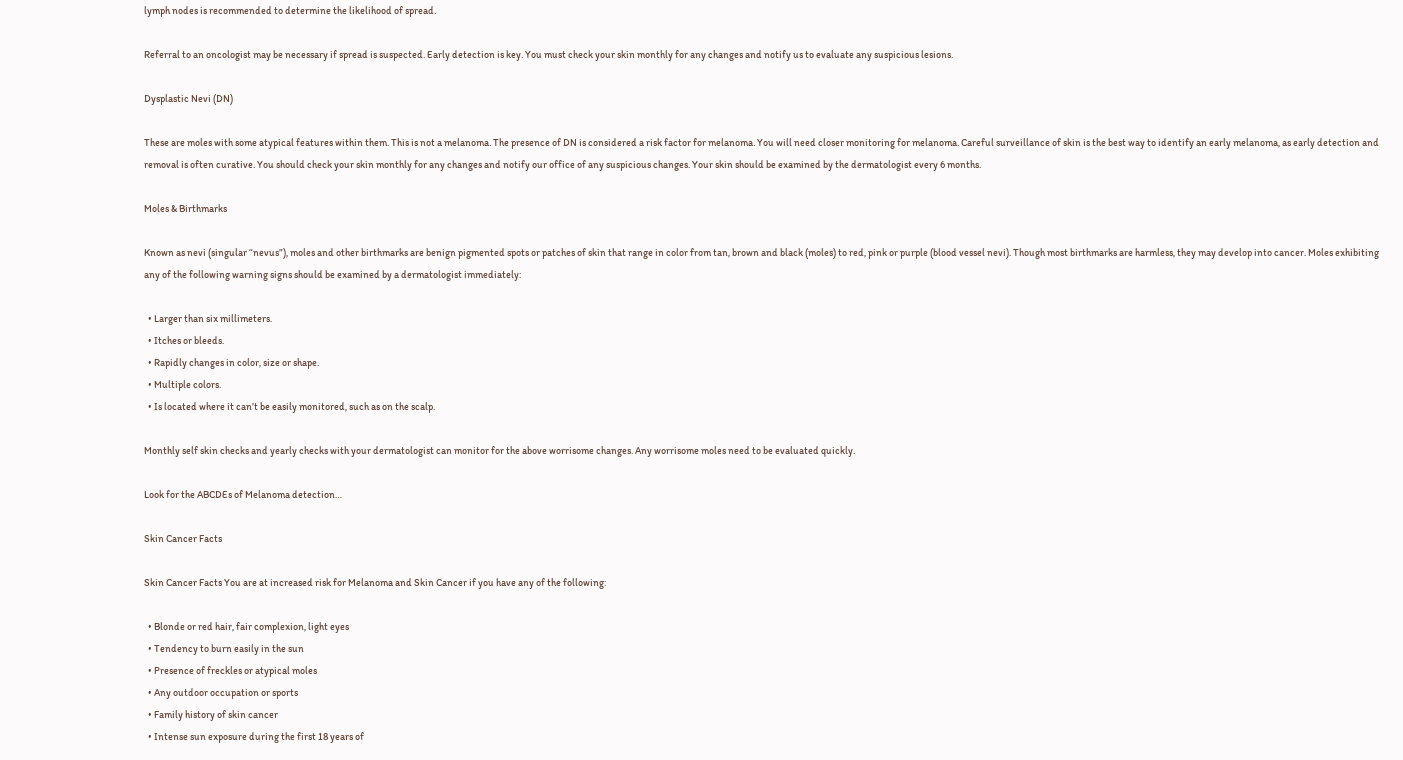lymph nodes is recommended to determine the likelihood of spread.

Referral to an oncologist may be necessary if spread is suspected. Early detection is key. You must check your skin monthly for any changes and notify us to evaluate any suspicious lesions.

Dysplastic Nevi (DN)

These are moles with some atypical features within them. This is not a melanoma. The presence of DN is considered a risk factor for melanoma. You will need closer monitoring for melanoma. Careful surveillance of skin is the best way to identify an early melanoma, as early detection and removal is often curative. You should check your skin monthly for any changes and notify our office of any suspicious changes. Your skin should be examined by the dermatologist every 6 months.

Moles & Birthmarks

Known as nevi (singular “nevus”), moles and other birthmarks are benign pigmented spots or patches of skin that range in color from tan, brown and black (moles) to red, pink or purple (blood vessel nevi). Though most birthmarks are harmless, they may develop into cancer. Moles exhibiting any of the following warning signs should be examined by a dermatologist immediately:

  • Larger than six millimeters.
  • Itches or bleeds.
  • Rapidly changes in color, size or shape.
  • Multiple colors.
  • Is located where it can’t be easily monitored, such as on the scalp.

Monthly self skin checks and yearly checks with your dermatologist can monitor for the above worrisome changes. Any worrisome moles need to be evaluated quickly.

Look for the ABCDEs of Melanoma detection…

Skin Cancer Facts

Skin Cancer Facts You are at increased risk for Melanoma and Skin Cancer if you have any of the following:

  • Blonde or red hair, fair complexion, light eyes
  • Tendency to burn easily in the sun
  • Presence of freckles or atypical moles
  • Any outdoor occupation or sports
  • Family history of skin cancer
  • Intense sun exposure during the first 18 years of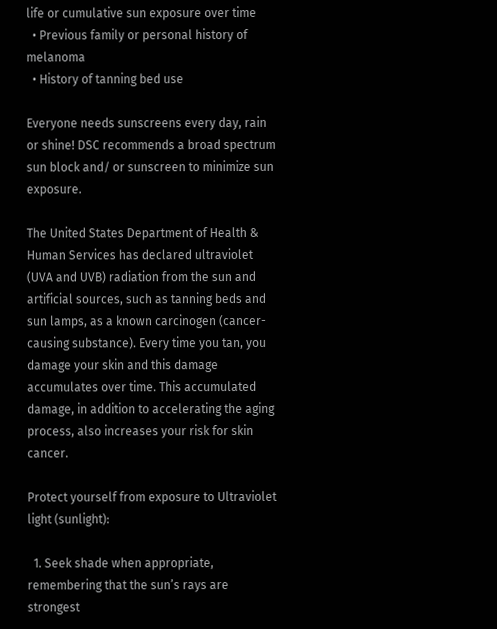life or cumulative sun exposure over time
  • Previous family or personal history of melanoma
  • History of tanning bed use

Everyone needs sunscreens every day, rain or shine! DSC recommends a broad spectrum sun block and/ or sunscreen to minimize sun exposure.

The United States Department of Health & Human Services has declared ultraviolet (UVA and UVB) radiation from the sun and artificial sources, such as tanning beds and sun lamps, as a known carcinogen (cancer-causing substance). Every time you tan, you damage your skin and this damage accumulates over time. This accumulated damage, in addition to accelerating the aging process, also increases your risk for skin cancer.

Protect yourself from exposure to Ultraviolet light (sunlight):

  1. Seek shade when appropriate, remembering that the sun’s rays are strongest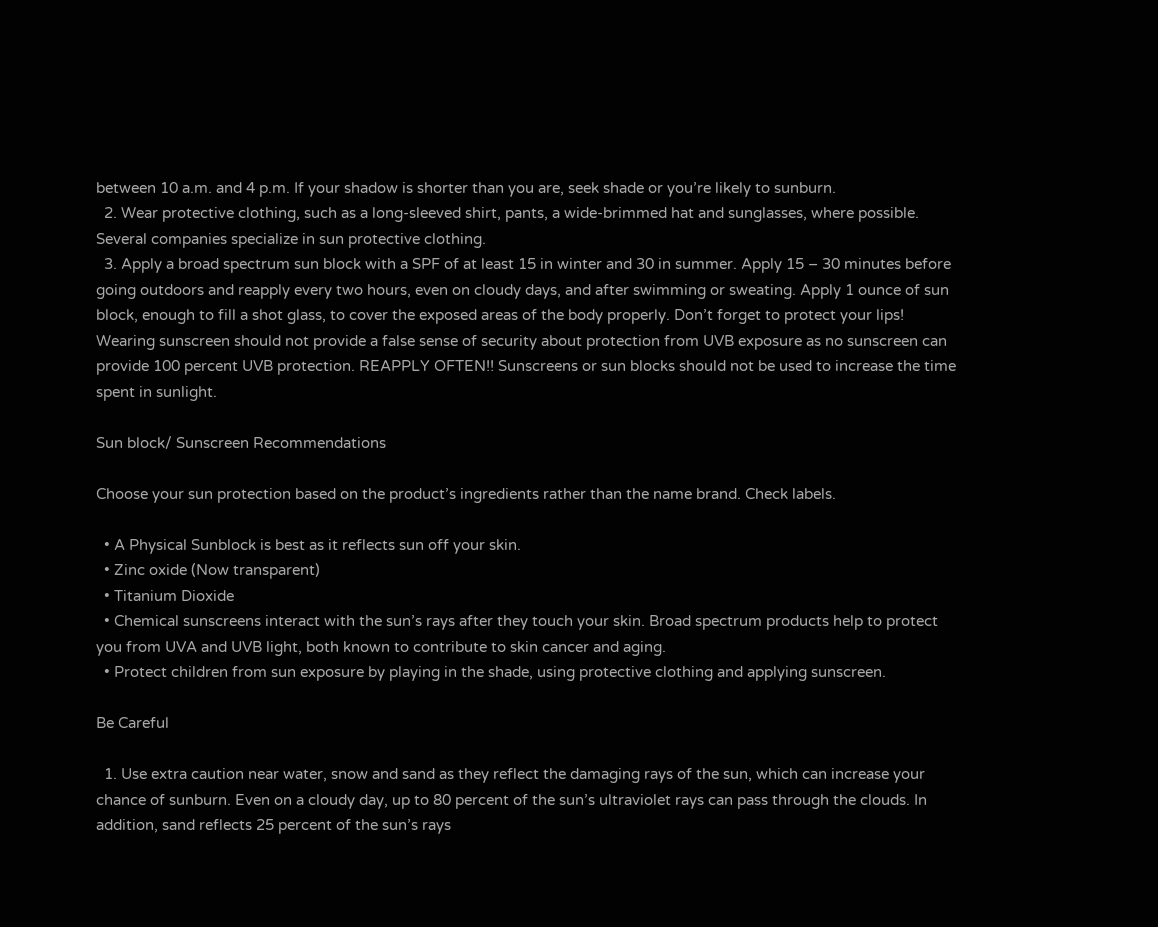between 10 a.m. and 4 p.m. If your shadow is shorter than you are, seek shade or you’re likely to sunburn.
  2. Wear protective clothing, such as a long-sleeved shirt, pants, a wide-brimmed hat and sunglasses, where possible. Several companies specialize in sun protective clothing.
  3. Apply a broad spectrum sun block with a SPF of at least 15 in winter and 30 in summer. Apply 15 – 30 minutes before going outdoors and reapply every two hours, even on cloudy days, and after swimming or sweating. Apply 1 ounce of sun block, enough to fill a shot glass, to cover the exposed areas of the body properly. Don’t forget to protect your lips! Wearing sunscreen should not provide a false sense of security about protection from UVB exposure as no sunscreen can provide 100 percent UVB protection. REAPPLY OFTEN!! Sunscreens or sun blocks should not be used to increase the time spent in sunlight.

Sun block/ Sunscreen Recommendations

Choose your sun protection based on the product’s ingredients rather than the name brand. Check labels.

  • A Physical Sunblock is best as it reflects sun off your skin.
  • Zinc oxide (Now transparent)
  • Titanium Dioxide
  • Chemical sunscreens interact with the sun’s rays after they touch your skin. Broad spectrum products help to protect you from UVA and UVB light, both known to contribute to skin cancer and aging.
  • Protect children from sun exposure by playing in the shade, using protective clothing and applying sunscreen.

Be Careful

  1. Use extra caution near water, snow and sand as they reflect the damaging rays of the sun, which can increase your chance of sunburn. Even on a cloudy day, up to 80 percent of the sun’s ultraviolet rays can pass through the clouds. In addition, sand reflects 25 percent of the sun’s rays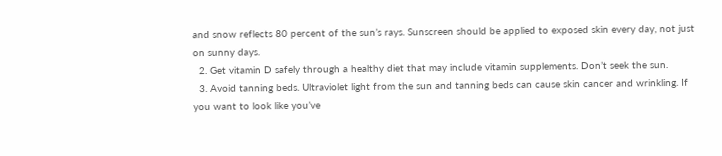and snow reflects 80 percent of the sun’s rays. Sunscreen should be applied to exposed skin every day, not just on sunny days.
  2. Get vitamin D safely through a healthy diet that may include vitamin supplements. Don’t seek the sun.
  3. Avoid tanning beds. Ultraviolet light from the sun and tanning beds can cause skin cancer and wrinkling. If you want to look like you’ve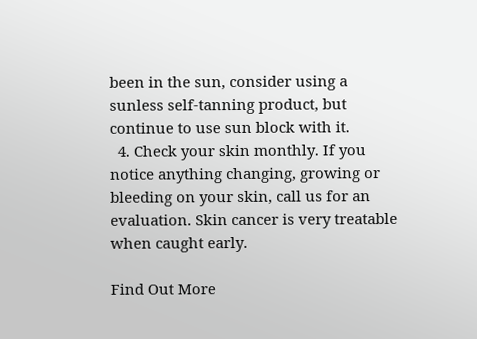been in the sun, consider using a sunless self-tanning product, but continue to use sun block with it.
  4. Check your skin monthly. If you notice anything changing, growing or bleeding on your skin, call us for an evaluation. Skin cancer is very treatable when caught early.

Find Out More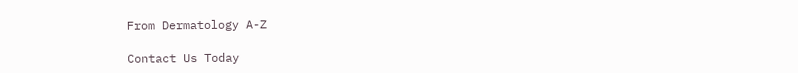From Dermatology A-Z

Contact Us Today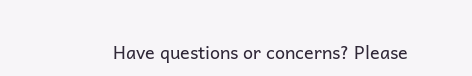Have questions or concerns? Please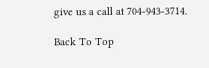give us a call at 704-943-3714.

Back To Top